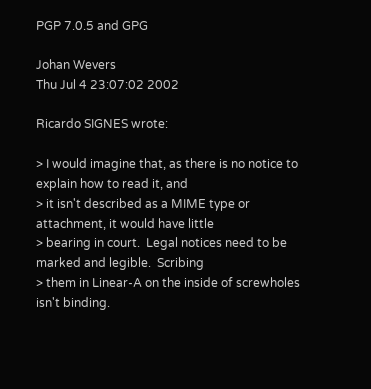PGP 7.0.5 and GPG

Johan Wevers
Thu Jul 4 23:07:02 2002

Ricardo SIGNES wrote:

> I would imagine that, as there is no notice to explain how to read it, and
> it isn't described as a MIME type or attachment, it would have little
> bearing in court.  Legal notices need to be marked and legible.  Scribing
> them in Linear-A on the inside of screwholes isn't binding.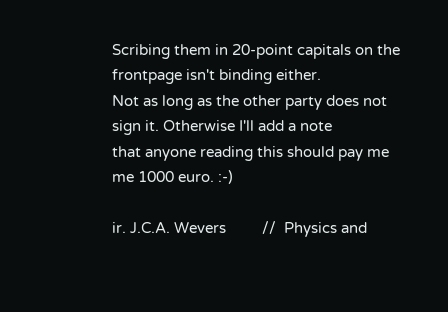Scribing them in 20-point capitals on the frontpage isn't binding either.
Not as long as the other party does not sign it. Otherwise I'll add a note
that anyone reading this should pay me me 1000 euro. :-)

ir. J.C.A. Wevers         //  Physics and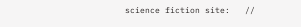science fiction site:   //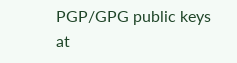PGP/GPG public keys at